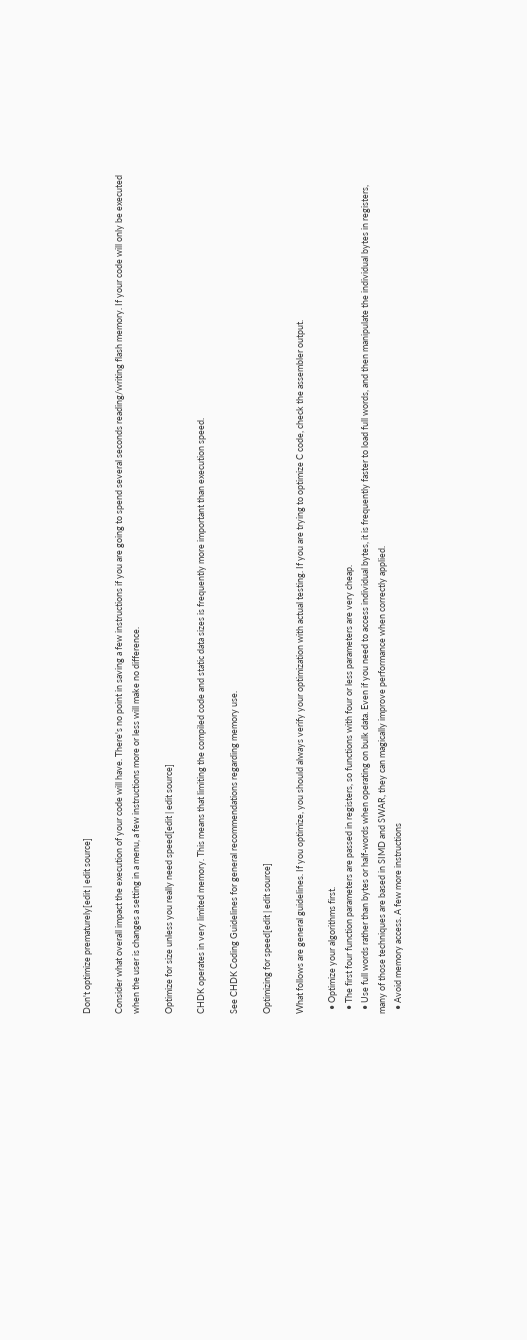Don't optimize prematurely[edit | edit source]

Consider what overall impact the execution of your code will have. There's no point in saving a few instructions if you are going to spend several seconds reading/writing flash memory. If your code will only be executed when the user is changes a setting in a menu, a few instructions more or less will make no difference.

Optimize for size unless you really need speed[edit | edit source]

CHDK operates in very limited memory. This means that limiting the compiled code and static data sizes is frequently more important than execution speed.

See CHDK Coding Guidelines for general recommendations regarding memory use.

Optimizing for speed[edit | edit source]

What follows are general guidelines. If you optimize, you should always verify your optimization with actual testing. If you are trying to optimize C code, check the assembler output.

  • Optimize your algorithms first.
  • The first four function parameters are passed in registers, so functions with four or less parameters are very cheap.
  • Use full words rather than bytes or half-words when operating on bulk data. Even if you need to access individual bytes, it is frequently faster to load full words, and then manipulate the individual bytes in registers, many of those techniques are based in SIMD and SWAR, they can magically improve performance when correctly applied.
  • Avoid memory access. A few more instructions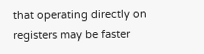that operating directly on registers may be faster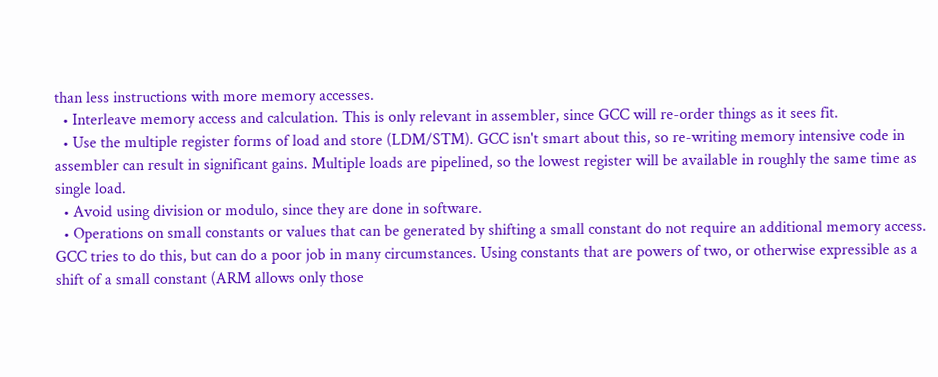than less instructions with more memory accesses.
  • Interleave memory access and calculation. This is only relevant in assembler, since GCC will re-order things as it sees fit.
  • Use the multiple register forms of load and store (LDM/STM). GCC isn't smart about this, so re-writing memory intensive code in assembler can result in significant gains. Multiple loads are pipelined, so the lowest register will be available in roughly the same time as single load.
  • Avoid using division or modulo, since they are done in software.
  • Operations on small constants or values that can be generated by shifting a small constant do not require an additional memory access. GCC tries to do this, but can do a poor job in many circumstances. Using constants that are powers of two, or otherwise expressible as a shift of a small constant (ARM allows only those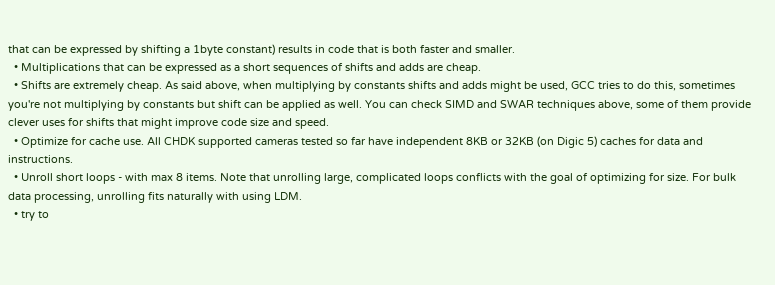that can be expressed by shifting a 1byte constant) results in code that is both faster and smaller.
  • Multiplications that can be expressed as a short sequences of shifts and adds are cheap.
  • Shifts are extremely cheap. As said above, when multiplying by constants shifts and adds might be used, GCC tries to do this, sometimes you're not multiplying by constants but shift can be applied as well. You can check SIMD and SWAR techniques above, some of them provide clever uses for shifts that might improve code size and speed.
  • Optimize for cache use. All CHDK supported cameras tested so far have independent 8KB or 32KB (on Digic 5) caches for data and instructions.
  • Unroll short loops - with max 8 items. Note that unrolling large, complicated loops conflicts with the goal of optimizing for size. For bulk data processing, unrolling fits naturally with using LDM.
  • try to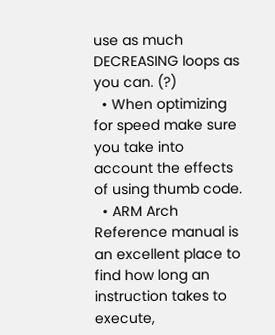use as much DECREASING loops as you can. (?)
  • When optimizing for speed make sure you take into account the effects of using thumb code.
  • ARM Arch Reference manual is an excellent place to find how long an instruction takes to execute,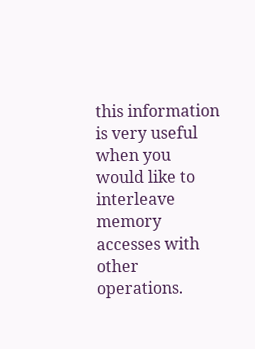this information is very useful when you would like to interleave memory accesses with other operations.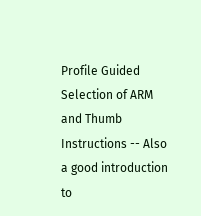Profile Guided Selection of ARM and Thumb Instructions -- Also a good introduction to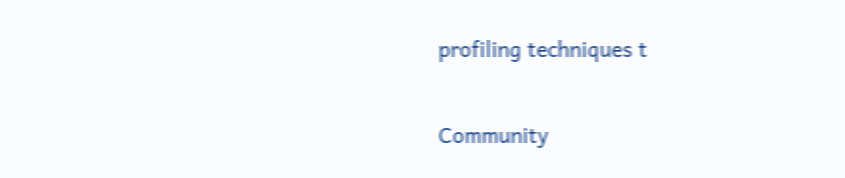profiling techniques t

Community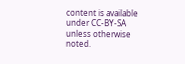content is available under CC-BY-SA unless otherwise noted.